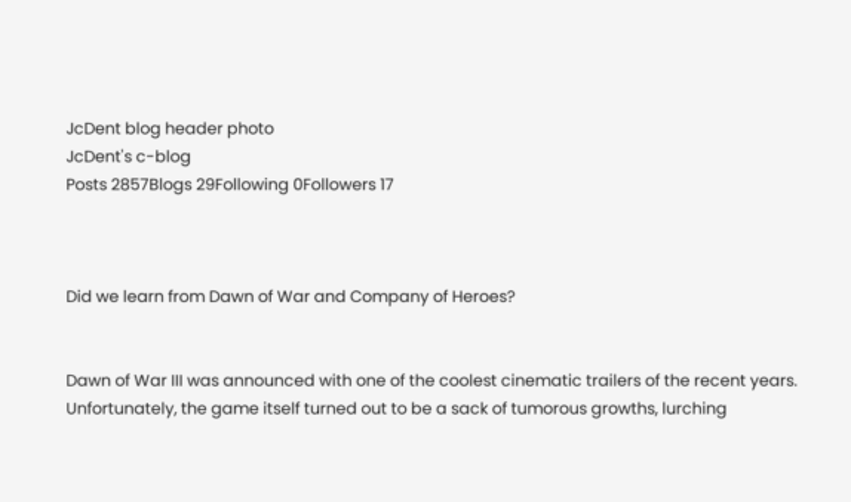JcDent blog header photo
JcDent's c-blog
Posts 2857Blogs 29Following 0Followers 17



Did we learn from Dawn of War and Company of Heroes?


Dawn of War III was announced with one of the coolest cinematic trailers of the recent years. Unfortunately, the game itself turned out to be a sack of tumorous growths, lurching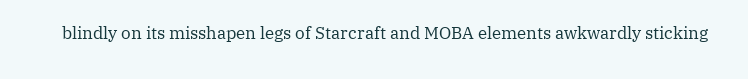blindly on its misshapen legs of Starcraft and MOBA elements awkwardly sticking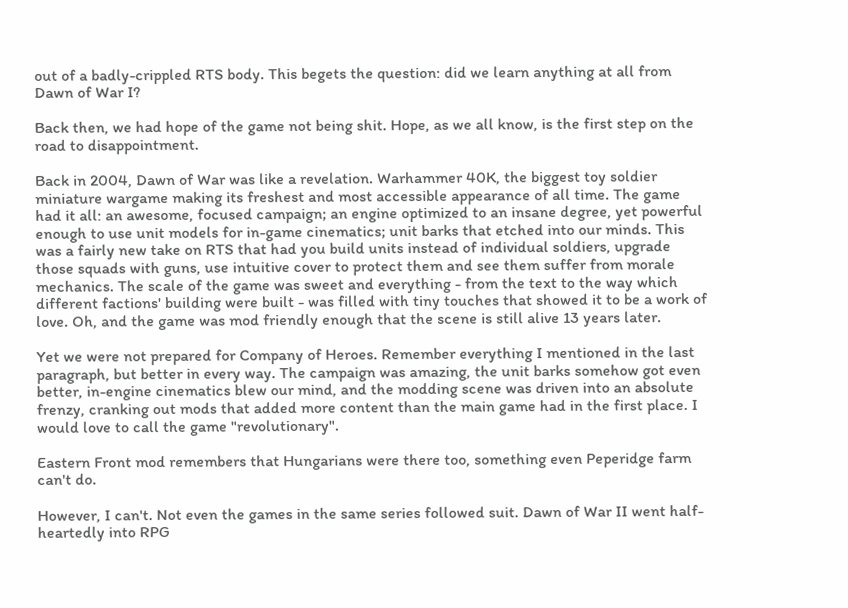out of a badly-crippled RTS body. This begets the question: did we learn anything at all from Dawn of War I?

Back then, we had hope of the game not being shit. Hope, as we all know, is the first step on the road to disappointment.

Back in 2004, Dawn of War was like a revelation. Warhammer 40K, the biggest toy soldier miniature wargame making its freshest and most accessible appearance of all time. The game had it all: an awesome, focused campaign; an engine optimized to an insane degree, yet powerful enough to use unit models for in-game cinematics; unit barks that etched into our minds. This was a fairly new take on RTS that had you build units instead of individual soldiers, upgrade those squads with guns, use intuitive cover to protect them and see them suffer from morale mechanics. The scale of the game was sweet and everything - from the text to the way which different factions' building were built - was filled with tiny touches that showed it to be a work of love. Oh, and the game was mod friendly enough that the scene is still alive 13 years later.

Yet we were not prepared for Company of Heroes. Remember everything I mentioned in the last paragraph, but better in every way. The campaign was amazing, the unit barks somehow got even better, in-engine cinematics blew our mind, and the modding scene was driven into an absolute frenzy, cranking out mods that added more content than the main game had in the first place. I would love to call the game "revolutionary".

Eastern Front mod remembers that Hungarians were there too, something even Peperidge farm can't do.

However, I can't. Not even the games in the same series followed suit. Dawn of War II went half-heartedly into RPG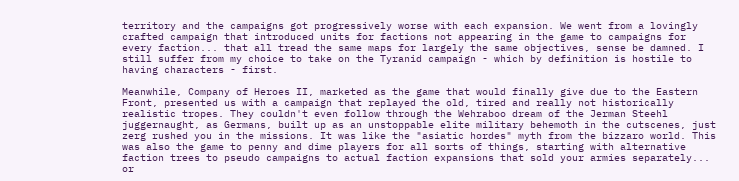territory and the campaigns got progressively worse with each expansion. We went from a lovingly crafted campaign that introduced units for factions not appearing in the game to campaigns for every faction... that all tread the same maps for largely the same objectives, sense be damned. I still suffer from my choice to take on the Tyranid campaign - which by definition is hostile to having characters - first.

Meanwhile, Company of Heroes II, marketed as the game that would finally give due to the Eastern Front, presented us with a campaign that replayed the old, tired and really not historically realistic tropes. They couldn't even follow through the Wehraboo dream of the Jerman Steehl juggernaught, as Germans, built up as an unstoppable elite military behemoth in the cutscenes, just zerg rushed you in the missions. It was like the "asiatic hordes" myth from the bizzaro world. This was also the game to penny and dime players for all sorts of things, starting with alternative faction trees to pseudo campaigns to actual faction expansions that sold your armies separately... or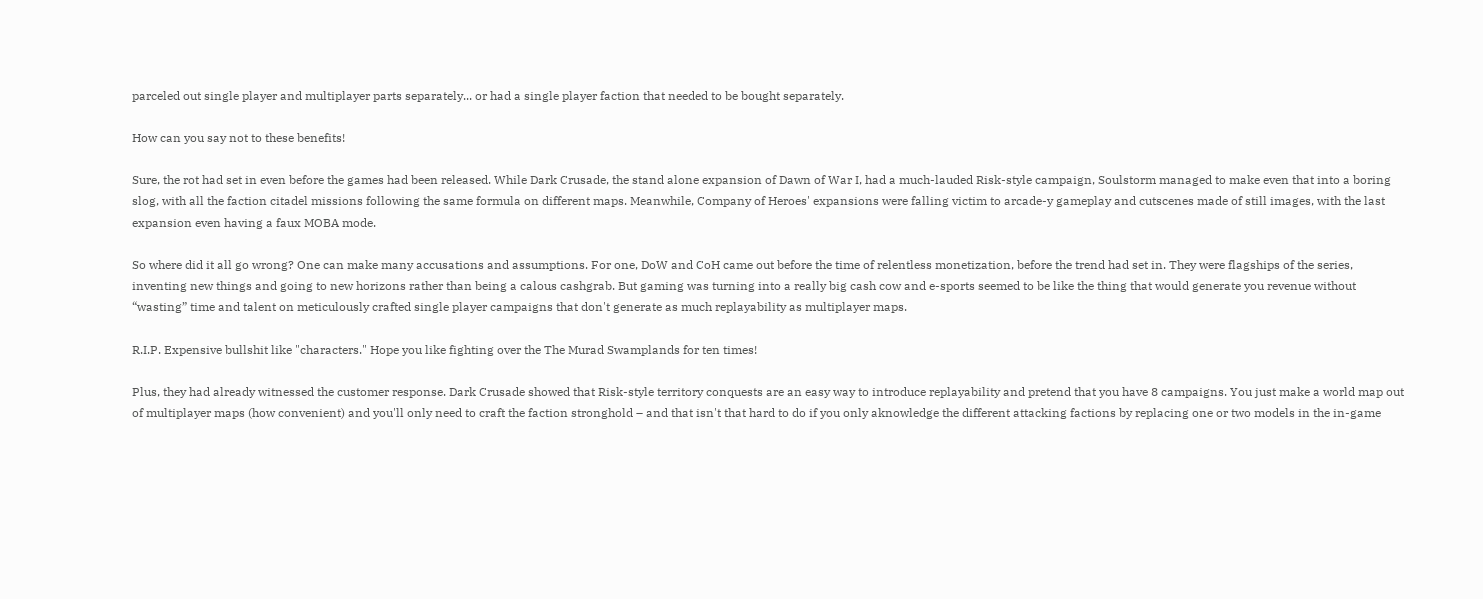parceled out single player and multiplayer parts separately... or had a single player faction that needed to be bought separately.

How can you say not to these benefits!

Sure, the rot had set in even before the games had been released. While Dark Crusade, the stand alone expansion of Dawn of War I, had a much-lauded Risk-style campaign, Soulstorm managed to make even that into a boring slog, with all the faction citadel missions following the same formula on different maps. Meanwhile, Company of Heroes' expansions were falling victim to arcade-y gameplay and cutscenes made of still images, with the last expansion even having a faux MOBA mode.

So where did it all go wrong? One can make many accusations and assumptions. For one, DoW and CoH came out before the time of relentless monetization, before the trend had set in. They were flagships of the series, inventing new things and going to new horizons rather than being a calous cashgrab. But gaming was turning into a really big cash cow and e-sports seemed to be like the thing that would generate you revenue without “wasting” time and talent on meticulously crafted single player campaigns that don't generate as much replayability as multiplayer maps.

R.I.P. Expensive bullshit like "characters." Hope you like fighting over the The Murad Swamplands for ten times!

Plus, they had already witnessed the customer response. Dark Crusade showed that Risk-style territory conquests are an easy way to introduce replayability and pretend that you have 8 campaigns. You just make a world map out of multiplayer maps (how convenient) and you'll only need to craft the faction stronghold – and that isn't that hard to do if you only aknowledge the different attacking factions by replacing one or two models in the in-game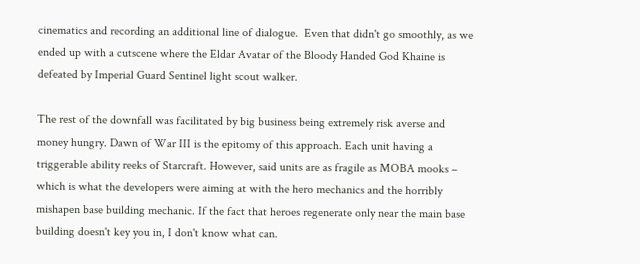cinematics and recording an additional line of dialogue.  Even that didn't go smoothly, as we ended up with a cutscene where the Eldar Avatar of the Bloody Handed God Khaine is defeated by Imperial Guard Sentinel light scout walker.

The rest of the downfall was facilitated by big business being extremely risk averse and money hungry. Dawn of War III is the epitomy of this approach. Each unit having a triggerable ability reeks of Starcraft. However, said units are as fragile as MOBA mooks – which is what the developers were aiming at with the hero mechanics and the horribly mishapen base building mechanic. If the fact that heroes regenerate only near the main base building doesn't key you in, I don't know what can.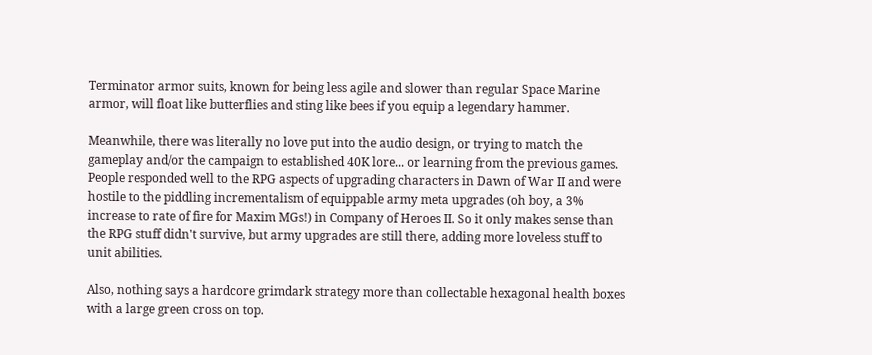Terminator armor suits, known for being less agile and slower than regular Space Marine armor, will float like butterflies and sting like bees if you equip a legendary hammer.

Meanwhile, there was literally no love put into the audio design, or trying to match the gameplay and/or the campaign to established 40K lore... or learning from the previous games. People responded well to the RPG aspects of upgrading characters in Dawn of War II and were hostile to the piddling incrementalism of equippable army meta upgrades (oh boy, a 3% increase to rate of fire for Maxim MGs!) in Company of Heroes II. So it only makes sense than the RPG stuff didn't survive, but army upgrades are still there, adding more loveless stuff to unit abilities.

Also, nothing says a hardcore grimdark strategy more than collectable hexagonal health boxes with a large green cross on top.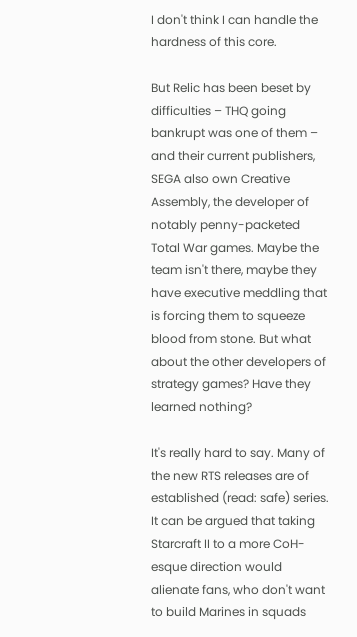I don't think I can handle the hardness of this core.

But Relic has been beset by difficulties – THQ going bankrupt was one of them – and their current publishers, SEGA also own Creative Assembly, the developer of notably penny-packeted Total War games. Maybe the team isn't there, maybe they have executive meddling that is forcing them to squeeze blood from stone. But what about the other developers of strategy games? Have they learned nothing?

It's really hard to say. Many of the new RTS releases are of established (read: safe) series. It can be argued that taking Starcraft II to a more CoH-esque direction would alienate fans, who don't want to build Marines in squads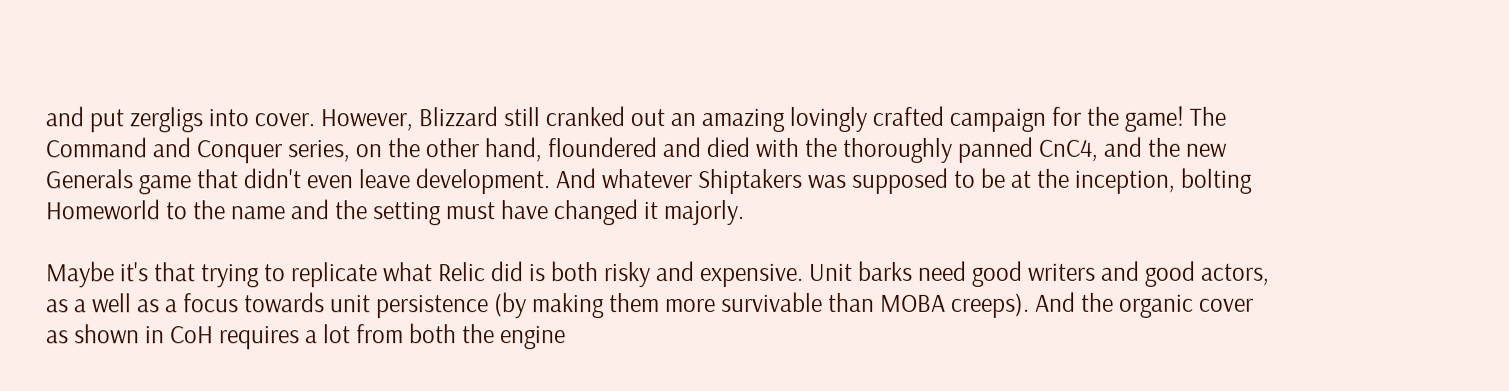and put zergligs into cover. However, Blizzard still cranked out an amazing lovingly crafted campaign for the game! The Command and Conquer series, on the other hand, floundered and died with the thoroughly panned CnC4, and the new Generals game that didn't even leave development. And whatever Shiptakers was supposed to be at the inception, bolting Homeworld to the name and the setting must have changed it majorly.

Maybe it's that trying to replicate what Relic did is both risky and expensive. Unit barks need good writers and good actors, as a well as a focus towards unit persistence (by making them more survivable than MOBA creeps). And the organic cover as shown in CoH requires a lot from both the engine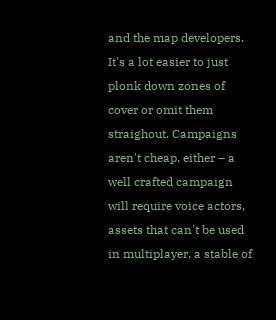and the map developers. It's a lot easier to just plonk down zones of cover or omit them straighout. Campaigns aren't cheap, either – a well crafted campaign will require voice actors, assets that can't be used in multiplayer, a stable of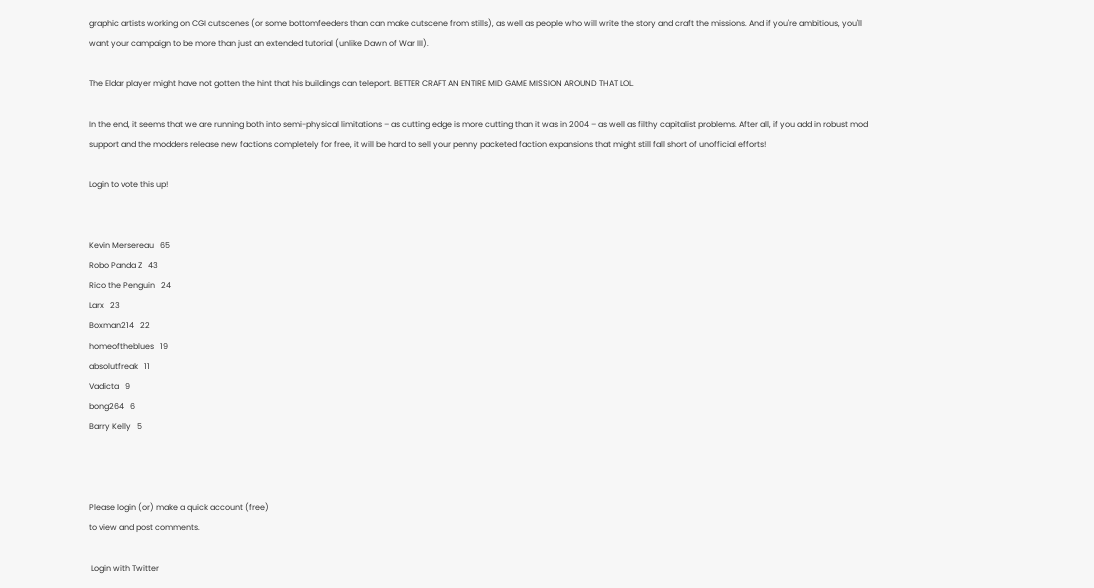graphic artists working on CGI cutscenes (or some bottomfeeders than can make cutscene from stills), as well as people who will write the story and craft the missions. And if you're ambitious, you'll want your campaign to be more than just an extended tutorial (unlike Dawn of War III).

The Eldar player might have not gotten the hint that his buildings can teleport. BETTER CRAFT AN ENTIRE MID GAME MISSION AROUND THAT LOL.

In the end, it seems that we are running both into semi-physical limitations – as cutting edge is more cutting than it was in 2004 – as well as filthy capitalist problems. After all, if you add in robust mod support and the modders release new factions completely for free, it will be hard to sell your penny packeted faction expansions that might still fall short of unofficial efforts!

Login to vote this up!


Kevin Mersereau   65
Robo Panda Z   43
Rico the Penguin   24
Larx   23
Boxman214   22
homeoftheblues   19
absolutfreak   11
Vadicta   9
bong264   6
Barry Kelly   5



Please login (or) make a quick account (free)
to view and post comments.

 Login with Twitter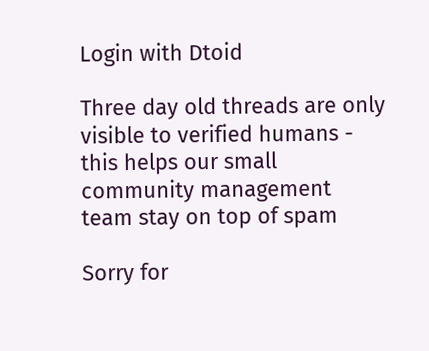Login with Dtoid

Three day old threads are only visible to verified humans - this helps our small community management team stay on top of spam

Sorry for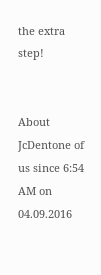the extra step!


About JcDentone of us since 6:54 AM on 04.09.2016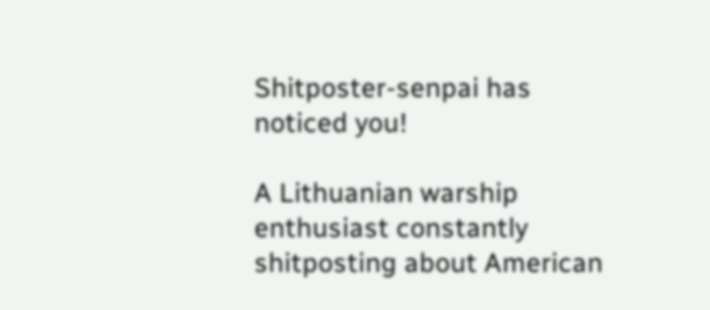Shitposter-senpai has noticed you!

A Lithuanian warship enthusiast constantly shitposting about American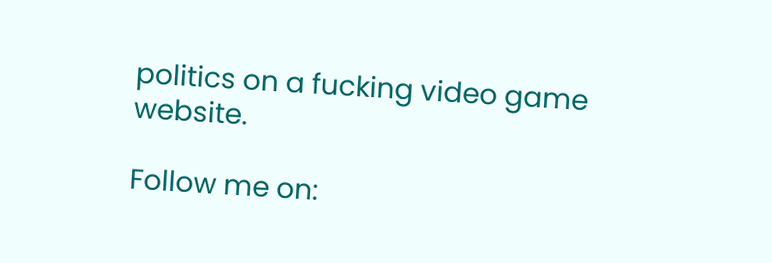politics on a fucking video game website.

Follow me on: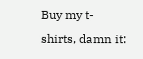Buy my t-shirts, damn it: